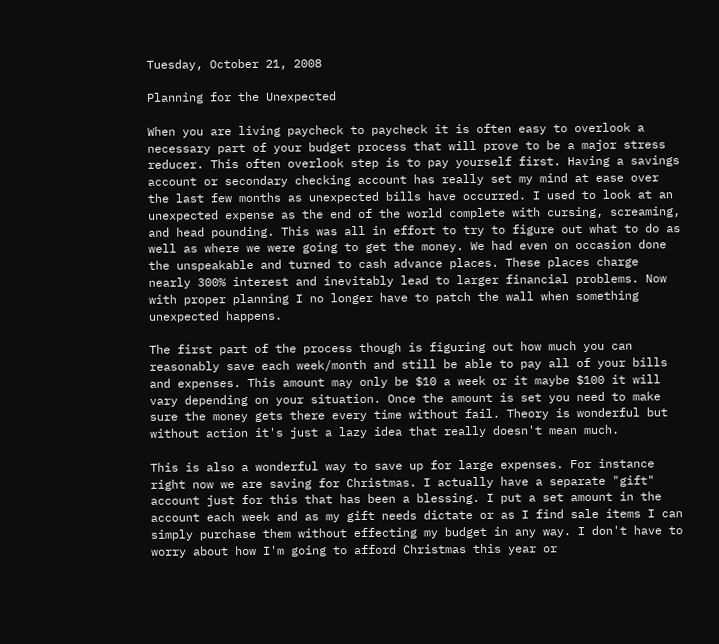Tuesday, October 21, 2008

Planning for the Unexpected

When you are living paycheck to paycheck it is often easy to overlook a necessary part of your budget process that will prove to be a major stress reducer. This often overlook step is to pay yourself first. Having a savings account or secondary checking account has really set my mind at ease over the last few months as unexpected bills have occurred. I used to look at an unexpected expense as the end of the world complete with cursing, screaming, and head pounding. This was all in effort to try to figure out what to do as well as where we were going to get the money. We had even on occasion done the unspeakable and turned to cash advance places. These places charge nearly 300% interest and inevitably lead to larger financial problems. Now with proper planning I no longer have to patch the wall when something unexpected happens.

The first part of the process though is figuring out how much you can reasonably save each week/month and still be able to pay all of your bills and expenses. This amount may only be $10 a week or it maybe $100 it will vary depending on your situation. Once the amount is set you need to make sure the money gets there every time without fail. Theory is wonderful but without action it's just a lazy idea that really doesn't mean much.

This is also a wonderful way to save up for large expenses. For instance right now we are saving for Christmas. I actually have a separate "gift" account just for this that has been a blessing. I put a set amount in the account each week and as my gift needs dictate or as I find sale items I can simply purchase them without effecting my budget in any way. I don't have to worry about how I'm going to afford Christmas this year or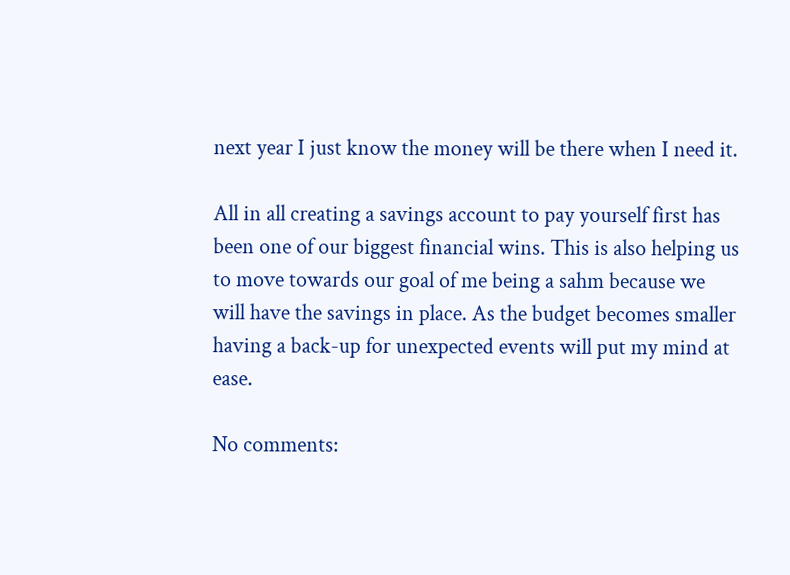next year I just know the money will be there when I need it.

All in all creating a savings account to pay yourself first has been one of our biggest financial wins. This is also helping us to move towards our goal of me being a sahm because we will have the savings in place. As the budget becomes smaller having a back-up for unexpected events will put my mind at ease.

No comments: